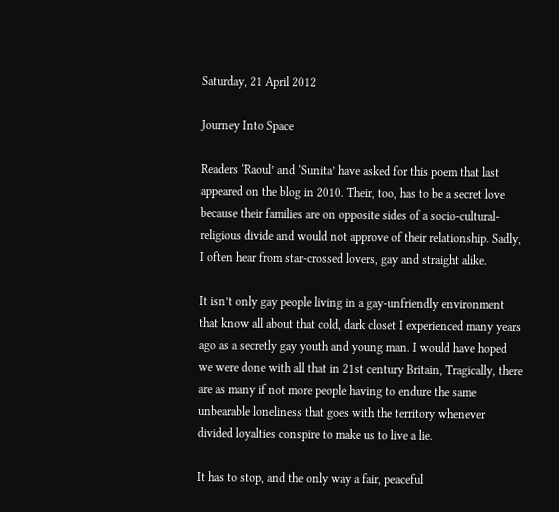Saturday, 21 April 2012

Journey Into Space

Readers ‘Raoul’ and ‘Sunita’ have asked for this poem that last appeared on the blog in 2010. Their, too, has to be a secret love because their families are on opposite sides of a socio-cultural-religious divide and would not approve of their relationship. Sadly, I often hear from star-crossed lovers, gay and straight alike.

It isn’t only gay people living in a gay-unfriendly environment that know all about that cold, dark closet I experienced many years ago as a secretly gay youth and young man. I would have hoped we were done with all that in 21st century Britain, Tragically, there are as many if not more people having to endure the same unbearable loneliness that goes with the territory whenever divided loyalties conspire to make us to live a lie.

It has to stop, and the only way a fair, peaceful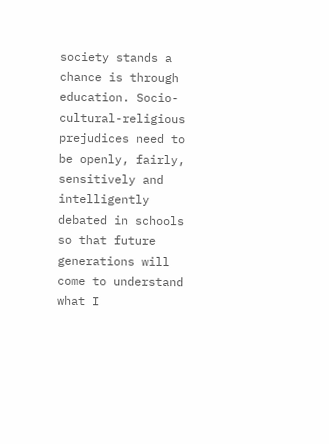society stands a chance is through education. Socio-cultural-religious prejudices need to be openly, fairly, sensitively and intelligently debated in schools so that future generations will come to understand what I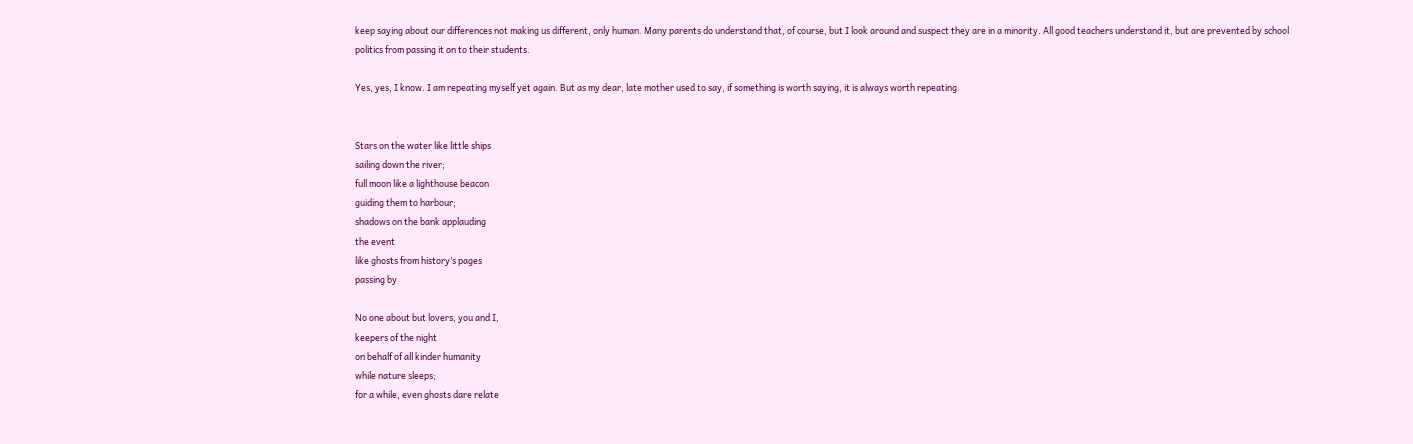keep saying about our differences not making us different, only human. Many parents do understand that, of course, but I look around and suspect they are in a minority. All good teachers understand it, but are prevented by school politics from passing it on to their students.

Yes, yes, I know. I am repeating myself yet again. But as my dear, late mother used to say, if something is worth saying, it is always worth repeating.


Stars on the water like little ships
sailing down the river;
full moon like a lighthouse beacon
guiding them to harbour;
shadows on the bank applauding
the event
like ghosts from history’s pages
passing by

No one about but lovers, you and I,
keepers of the night
on behalf of all kinder humanity
while nature sleeps;
for a while, even ghosts dare relate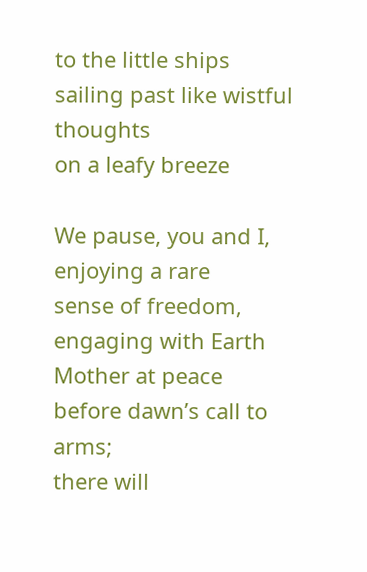to the little ships
sailing past like wistful thoughts
on a leafy breeze

We pause, you and I, enjoying a rare
sense of freedom,
engaging with Earth Mother at peace
before dawn’s call to arms;
there will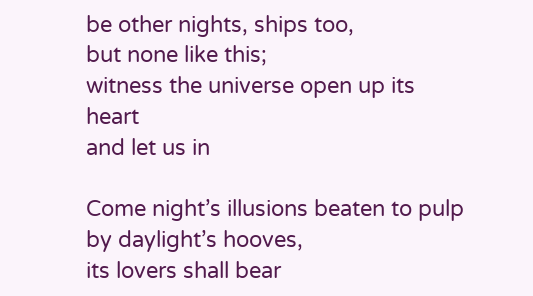be other nights, ships too,
but none like this;
witness the universe open up its heart
and let us in

Come night’s illusions beaten to pulp
by daylight’s hooves,
its lovers shall bear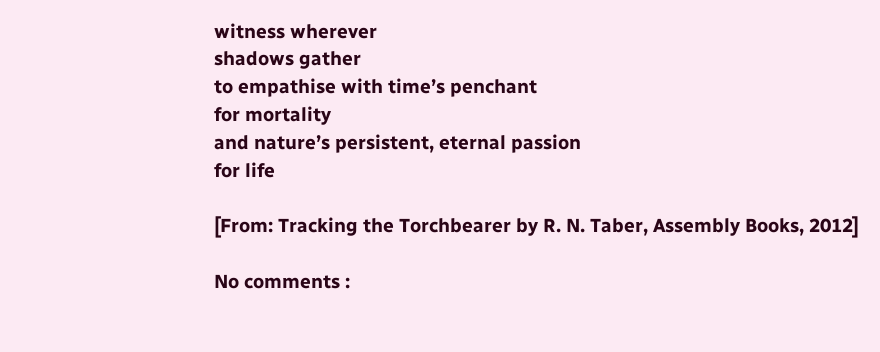witness wherever
shadows gather
to empathise with time’s penchant
for mortality
and nature’s persistent, eternal passion
for life

[From: Tracking the Torchbearer by R. N. Taber, Assembly Books, 2012]

No comments :